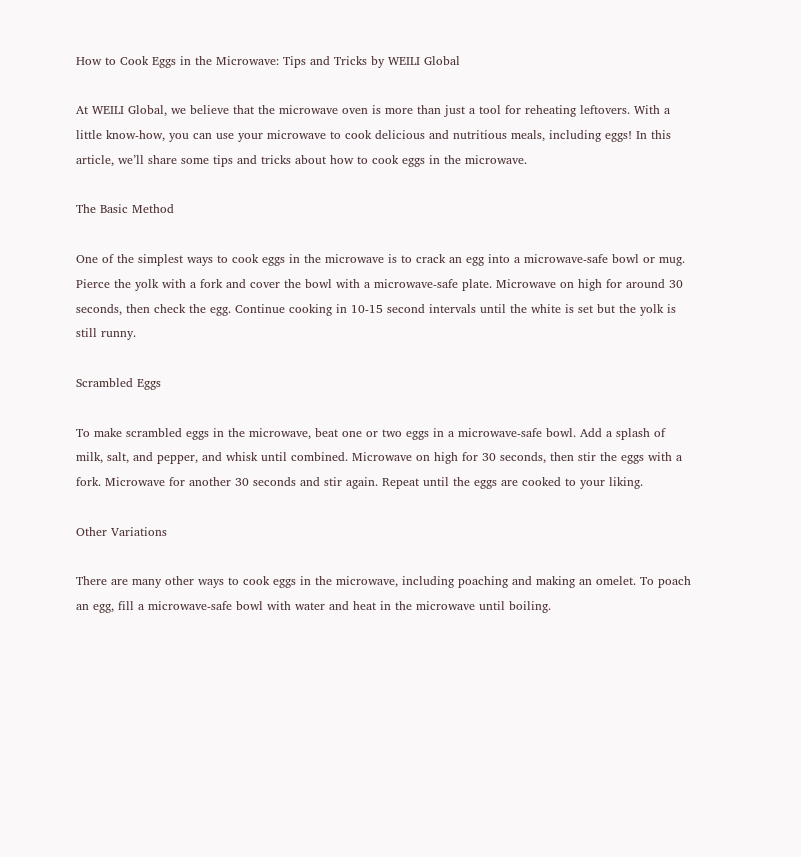How to Cook Eggs in the Microwave: Tips and Tricks by WEILI Global

At WEILI Global, we believe that the microwave oven is more than just a tool for reheating leftovers. With a little know-how, you can use your microwave to cook delicious and nutritious meals, including eggs! In this article, we’ll share some tips and tricks about how to cook eggs in the microwave.

The Basic Method

One of the simplest ways to cook eggs in the microwave is to crack an egg into a microwave-safe bowl or mug. Pierce the yolk with a fork and cover the bowl with a microwave-safe plate. Microwave on high for around 30 seconds, then check the egg. Continue cooking in 10-15 second intervals until the white is set but the yolk is still runny.

Scrambled Eggs

To make scrambled eggs in the microwave, beat one or two eggs in a microwave-safe bowl. Add a splash of milk, salt, and pepper, and whisk until combined. Microwave on high for 30 seconds, then stir the eggs with a fork. Microwave for another 30 seconds and stir again. Repeat until the eggs are cooked to your liking.

Other Variations

There are many other ways to cook eggs in the microwave, including poaching and making an omelet. To poach an egg, fill a microwave-safe bowl with water and heat in the microwave until boiling.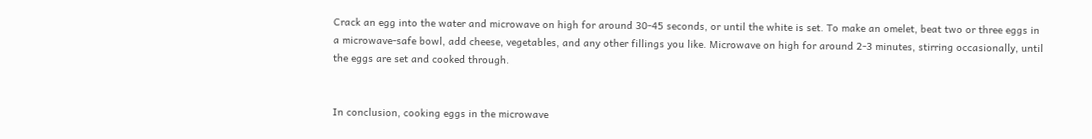Crack an egg into the water and microwave on high for around 30-45 seconds, or until the white is set. To make an omelet, beat two or three eggs in a microwave-safe bowl, add cheese, vegetables, and any other fillings you like. Microwave on high for around 2-3 minutes, stirring occasionally, until the eggs are set and cooked through.


In conclusion, cooking eggs in the microwave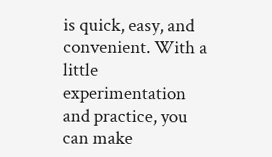is quick, easy, and convenient. With a little experimentation and practice, you can make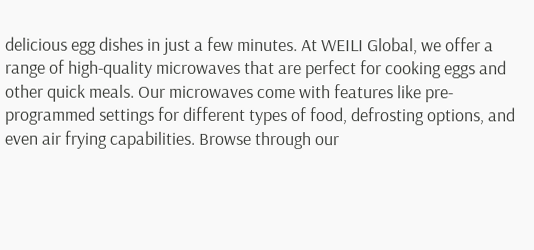delicious egg dishes in just a few minutes. At WEILI Global, we offer a range of high-quality microwaves that are perfect for cooking eggs and other quick meals. Our microwaves come with features like pre-programmed settings for different types of food, defrosting options, and even air frying capabilities. Browse through our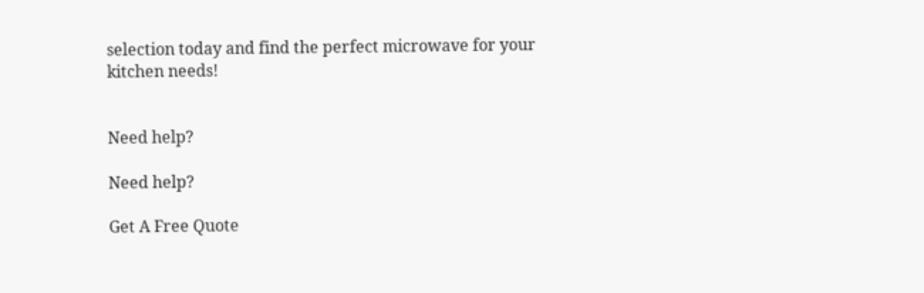selection today and find the perfect microwave for your kitchen needs!


Need help?

Need help?

Get A Free Quote